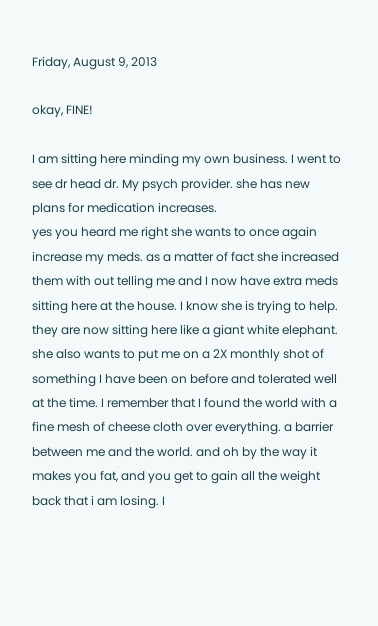Friday, August 9, 2013

okay, FINE!

I am sitting here minding my own business. I went to see dr head dr. My psych provider. she has new plans for medication increases.
yes you heard me right she wants to once again increase my meds. as a matter of fact she increased them with out telling me and I now have extra meds sitting here at the house. I know she is trying to help. they are now sitting here like a giant white elephant. she also wants to put me on a 2X monthly shot of something I have been on before and tolerated well at the time. I remember that I found the world with a fine mesh of cheese cloth over everything. a barrier between me and the world. and oh by the way it makes you fat, and you get to gain all the weight back that i am losing. I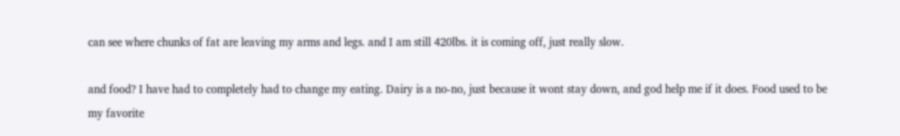can see where chunks of fat are leaving my arms and legs. and I am still 420lbs. it is coming off, just really slow.

and food? I have had to completely had to change my eating. Dairy is a no-no, just because it wont stay down, and god help me if it does. Food used to be my favorite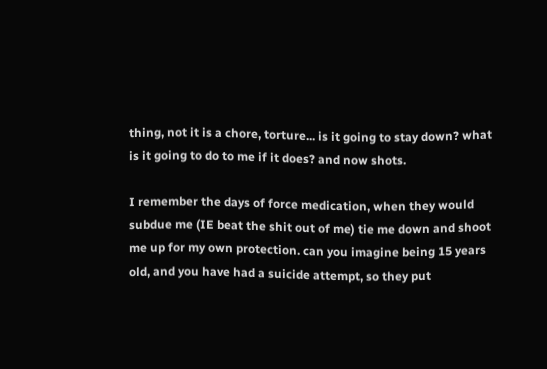thing, not it is a chore, torture... is it going to stay down? what is it going to do to me if it does? and now shots.

I remember the days of force medication, when they would subdue me (IE beat the shit out of me) tie me down and shoot me up for my own protection. can you imagine being 15 years old, and you have had a suicide attempt, so they put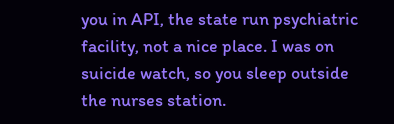you in API, the state run psychiatric facility, not a nice place. I was on suicide watch, so you sleep outside the nurses station.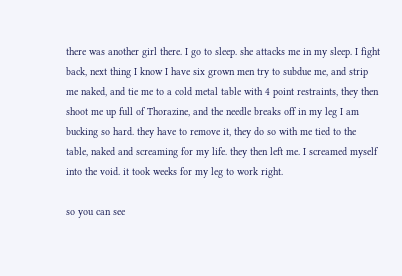there was another girl there. I go to sleep. she attacks me in my sleep. I fight back, next thing I know I have six grown men try to subdue me, and strip me naked, and tie me to a cold metal table with 4 point restraints, they then shoot me up full of Thorazine, and the needle breaks off in my leg I am bucking so hard. they have to remove it, they do so with me tied to the table, naked and screaming for my life. they then left me. I screamed myself into the void. it took weeks for my leg to work right.

so you can see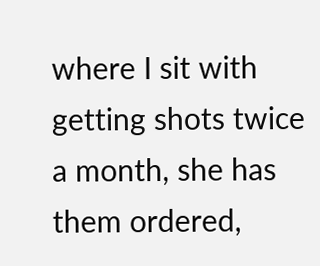where I sit with getting shots twice a month, she has them ordered,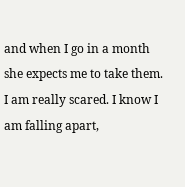and when I go in a month she expects me to take them. I am really scared. I know I am falling apart,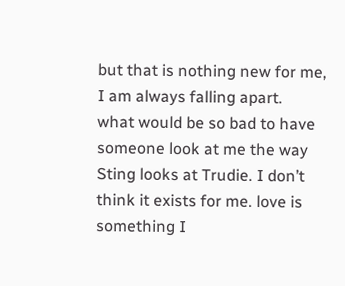but that is nothing new for me, I am always falling apart.
what would be so bad to have someone look at me the way Sting looks at Trudie. I don’t think it exists for me. love is something I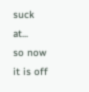suck at...
so now it is off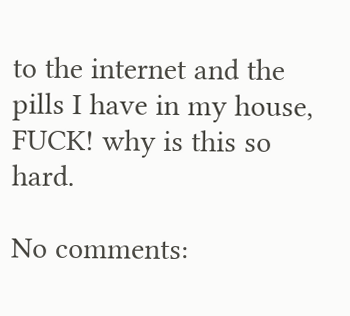to the internet and the pills I have in my house, FUCK! why is this so hard.

No comments: